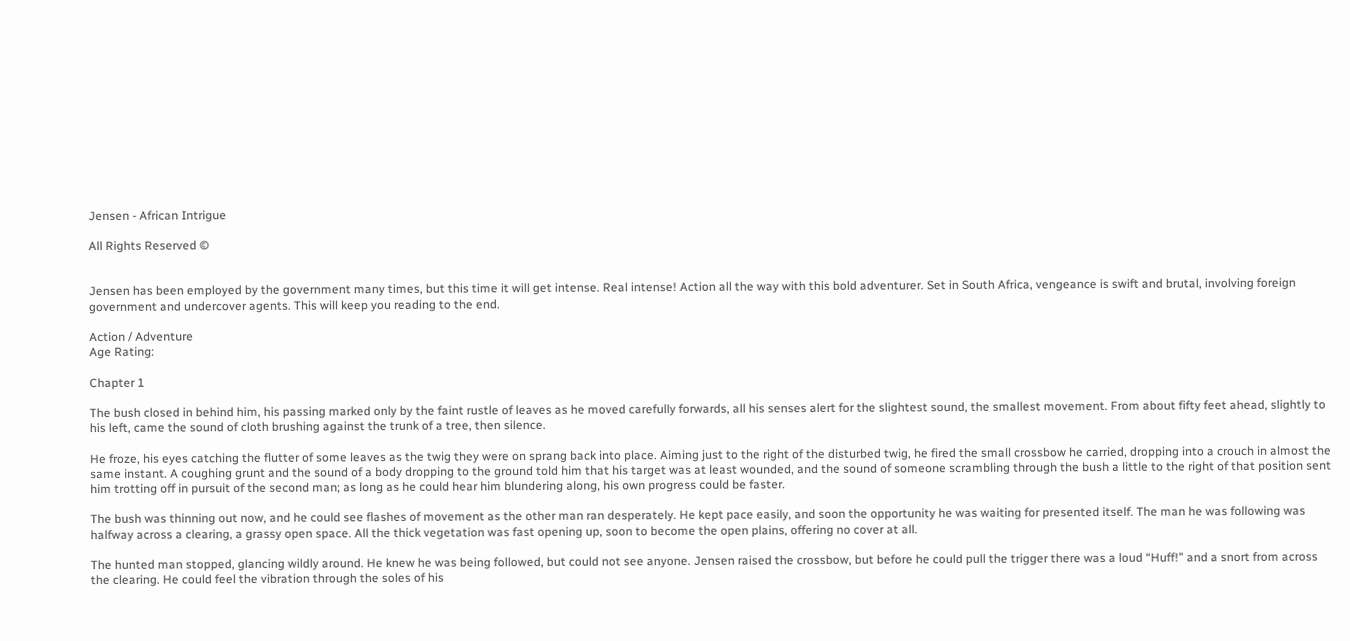Jensen - African Intrigue

All Rights Reserved ©


Jensen has been employed by the government many times, but this time it will get intense. Real intense! Action all the way with this bold adventurer. Set in South Africa, vengeance is swift and brutal, involving foreign government and undercover agents. This will keep you reading to the end.

Action / Adventure
Age Rating:

Chapter 1

The bush closed in behind him, his passing marked only by the faint rustle of leaves as he moved carefully forwards, all his senses alert for the slightest sound, the smallest movement. From about fifty feet ahead, slightly to his left, came the sound of cloth brushing against the trunk of a tree, then silence.

He froze, his eyes catching the flutter of some leaves as the twig they were on sprang back into place. Aiming just to the right of the disturbed twig, he fired the small crossbow he carried, dropping into a crouch in almost the same instant. A coughing grunt and the sound of a body dropping to the ground told him that his target was at least wounded, and the sound of someone scrambling through the bush a little to the right of that position sent him trotting off in pursuit of the second man; as long as he could hear him blundering along, his own progress could be faster.

The bush was thinning out now, and he could see flashes of movement as the other man ran desperately. He kept pace easily, and soon the opportunity he was waiting for presented itself. The man he was following was halfway across a clearing, a grassy open space. All the thick vegetation was fast opening up, soon to become the open plains, offering no cover at all.

The hunted man stopped, glancing wildly around. He knew he was being followed, but could not see anyone. Jensen raised the crossbow, but before he could pull the trigger there was a loud “Huff!” and a snort from across the clearing. He could feel the vibration through the soles of his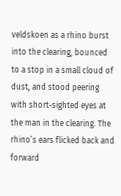veldskoen as a rhino burst into the clearing, bounced to a stop in a small cloud of dust, and stood peering with short-sighted eyes at the man in the clearing. The rhino’s ears flicked back and forward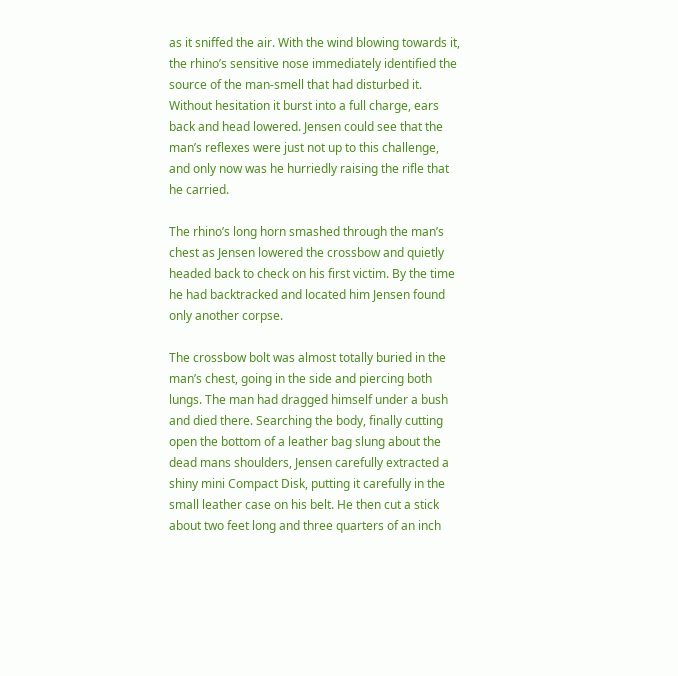as it sniffed the air. With the wind blowing towards it, the rhino’s sensitive nose immediately identified the source of the man-smell that had disturbed it. Without hesitation it burst into a full charge, ears back and head lowered. Jensen could see that the man’s reflexes were just not up to this challenge, and only now was he hurriedly raising the rifle that he carried.

The rhino’s long horn smashed through the man’s chest as Jensen lowered the crossbow and quietly headed back to check on his first victim. By the time he had backtracked and located him Jensen found only another corpse.

The crossbow bolt was almost totally buried in the man’s chest, going in the side and piercing both lungs. The man had dragged himself under a bush and died there. Searching the body, finally cutting open the bottom of a leather bag slung about the dead mans shoulders, Jensen carefully extracted a shiny mini Compact Disk, putting it carefully in the small leather case on his belt. He then cut a stick about two feet long and three quarters of an inch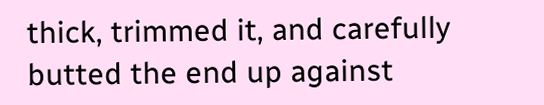thick, trimmed it, and carefully butted the end up against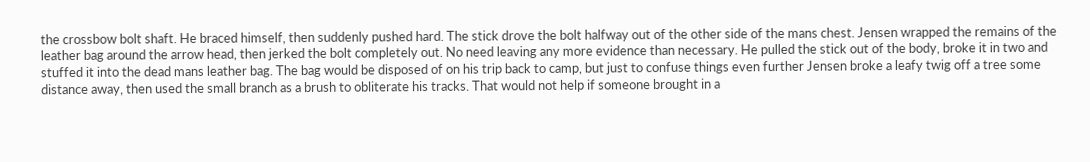the crossbow bolt shaft. He braced himself, then suddenly pushed hard. The stick drove the bolt halfway out of the other side of the mans chest. Jensen wrapped the remains of the leather bag around the arrow head, then jerked the bolt completely out. No need leaving any more evidence than necessary. He pulled the stick out of the body, broke it in two and stuffed it into the dead mans leather bag. The bag would be disposed of on his trip back to camp, but just to confuse things even further Jensen broke a leafy twig off a tree some distance away, then used the small branch as a brush to obliterate his tracks. That would not help if someone brought in a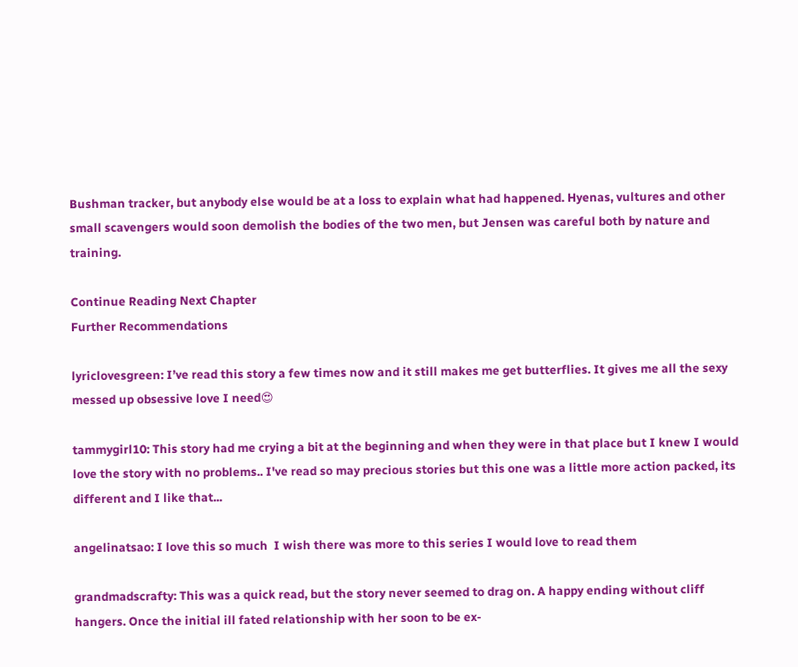Bushman tracker, but anybody else would be at a loss to explain what had happened. Hyenas, vultures and other small scavengers would soon demolish the bodies of the two men, but Jensen was careful both by nature and training.

Continue Reading Next Chapter
Further Recommendations

lyriclovesgreen: I’ve read this story a few times now and it still makes me get butterflies. It gives me all the sexy messed up obsessive love I need😍

tammygirl10: This story had me crying a bit at the beginning and when they were in that place but I knew I would love the story with no problems.. I've read so may precious stories but this one was a little more action packed, its different and I like that...

angelinatsao: I love this so much  I wish there was more to this series I would love to read them

grandmadscrafty: This was a quick read, but the story never seemed to drag on. A happy ending without cliff hangers. Once the initial ill fated relationship with her soon to be ex-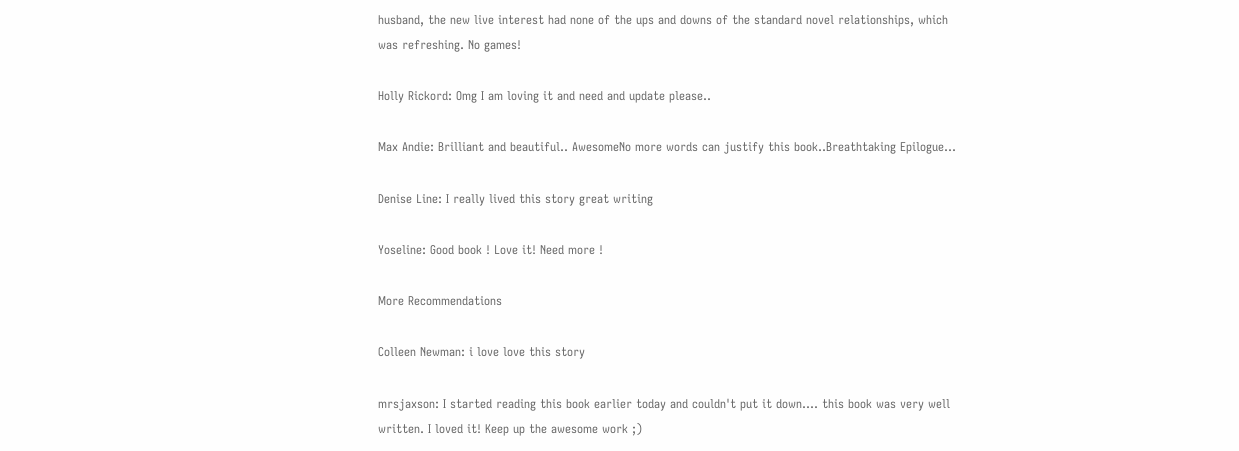husband, the new live interest had none of the ups and downs of the standard novel relationships, which was refreshing. No games!

Holly Rickord: Omg I am loving it and need and update please..

Max Andie: Brilliant and beautiful.. AwesomeNo more words can justify this book..Breathtaking Epilogue...

Denise Line: I really lived this story great writing

Yoseline: Good book ! Love it! Need more !

More Recommendations

Colleen Newman: i love love this story

mrsjaxson: I started reading this book earlier today and couldn't put it down.... this book was very well written. I loved it! Keep up the awesome work ;)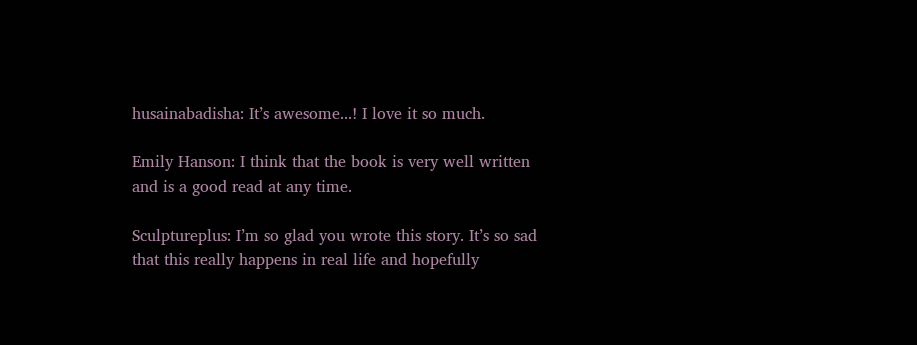husainabadisha: It’s awesome...! I love it so much.

Emily Hanson: I think that the book is very well written and is a good read at any time.

Sculptureplus: I’m so glad you wrote this story. It’s so sad that this really happens in real life and hopefully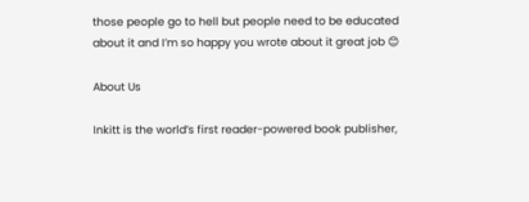those people go to hell but people need to be educated about it and I’m so happy you wrote about it great job 😊

About Us

Inkitt is the world’s first reader-powered book publisher,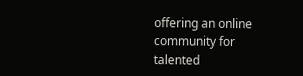offering an online community for talented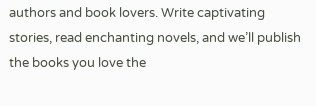authors and book lovers. Write captivating stories, read enchanting novels, and we’ll publish the books you love the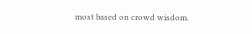most based on crowd wisdom.